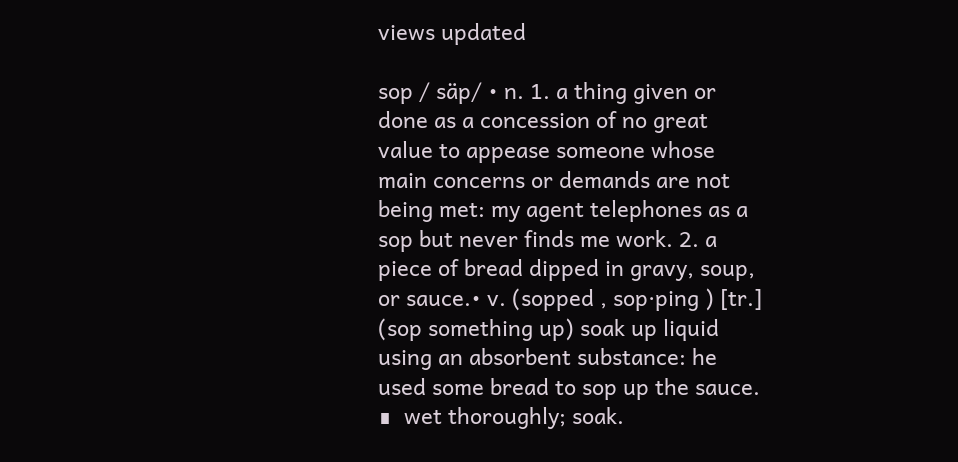views updated

sop / säp/ • n. 1. a thing given or done as a concession of no great value to appease someone whose main concerns or demands are not being met: my agent telephones as a sop but never finds me work. 2. a piece of bread dipped in gravy, soup, or sauce.• v. (sopped , sop·ping ) [tr.] (sop something up) soak up liquid using an absorbent substance: he used some bread to sop up the sauce. ∎  wet thoroughly; soak.